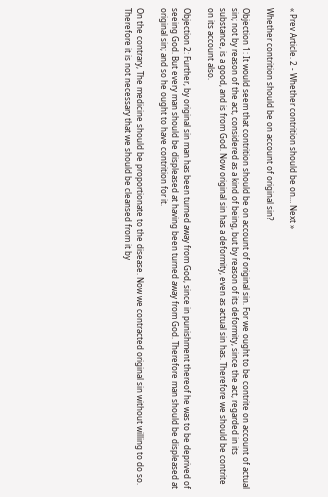« Prev Article. 2 - Whether contrition should be on… Next »

Whether contrition should be on account of original sin?

Objection 1: It would seem that contrition should be on account of original sin. For we ought to be contrite on account of actual sin; not by reason of the act, considered as a kind of being, but by reason of its deformity, since the act, regarded in its substance, is a good, and is from God. Now original sin has a deformity, even as actual sin has. Therefore we should be contrite on its account also.

Objection 2: Further, by original sin man has been turned away from God, since in punishment thereof he was to be deprived of seeing God. But every man should be displeased at having been turned away from God. Therefore man should be displeased at original sin; and so he ought to have contrition for it.

On the contrary, The medicine should be proportionate to the disease. Now we contracted original sin without willing to do so. Therefore it is not necessary that we should be cleansed from it by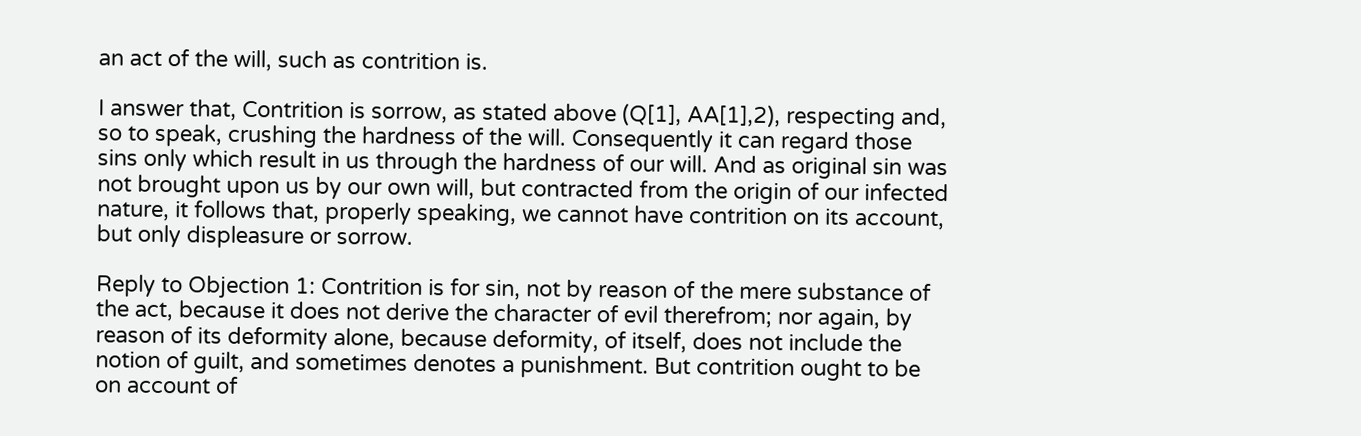an act of the will, such as contrition is.

I answer that, Contrition is sorrow, as stated above (Q[1], AA[1],2), respecting and, so to speak, crushing the hardness of the will. Consequently it can regard those sins only which result in us through the hardness of our will. And as original sin was not brought upon us by our own will, but contracted from the origin of our infected nature, it follows that, properly speaking, we cannot have contrition on its account, but only displeasure or sorrow.

Reply to Objection 1: Contrition is for sin, not by reason of the mere substance of the act, because it does not derive the character of evil therefrom; nor again, by reason of its deformity alone, because deformity, of itself, does not include the notion of guilt, and sometimes denotes a punishment. But contrition ought to be on account of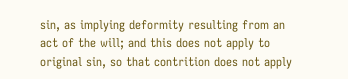sin, as implying deformity resulting from an act of the will; and this does not apply to original sin, so that contrition does not apply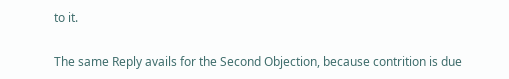to it.

The same Reply avails for the Second Objection, because contrition is due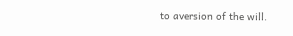to aversion of the will.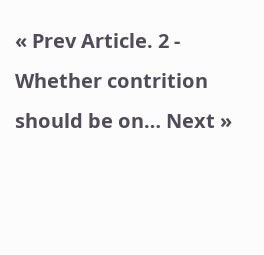« Prev Article. 2 - Whether contrition should be on… Next »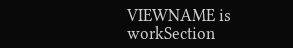VIEWNAME is workSection